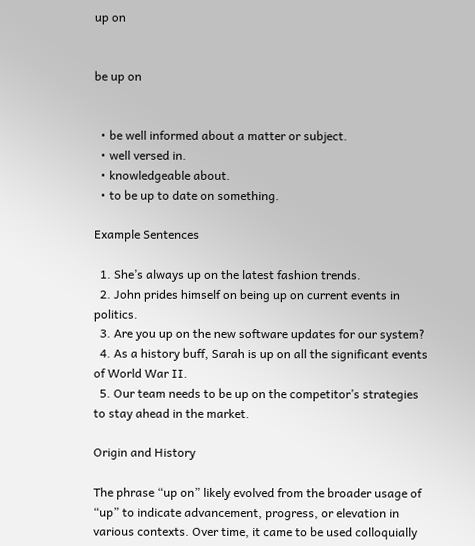up on


be up on


  • be well informed about a matter or subject.
  • well versed in.
  • knowledgeable about.
  • to be up to date on something.

Example Sentences

  1. She’s always up on the latest fashion trends.
  2. John prides himself on being up on current events in politics.
  3. Are you up on the new software updates for our system?
  4. As a history buff, Sarah is up on all the significant events of World War II.
  5. Our team needs to be up on the competitor’s strategies to stay ahead in the market.

Origin and History

The phrase “up on” likely evolved from the broader usage of “up” to indicate advancement, progress, or elevation in various contexts. Over time, it came to be used colloquially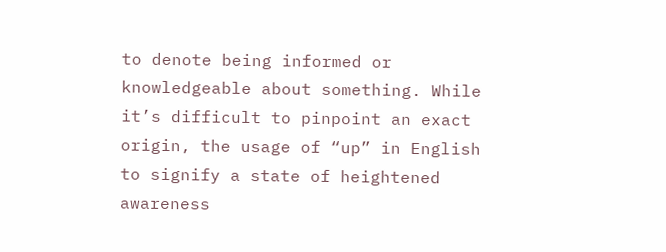to denote being informed or knowledgeable about something. While it’s difficult to pinpoint an exact origin, the usage of “up” in English to signify a state of heightened awareness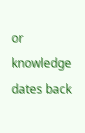or knowledge dates back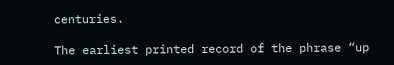centuries.

The earliest printed record of the phrase “up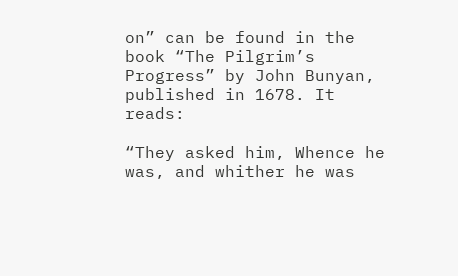on” can be found in the book “The Pilgrim’s Progress” by John Bunyan, published in 1678. It reads:

“They asked him, Whence he was, and whither he was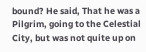bound? He said, That he was a Pilgrim, going to the Celestial City, but was not quite up on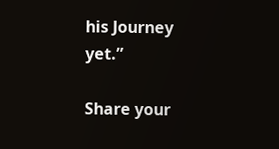his Journey yet.”

Share your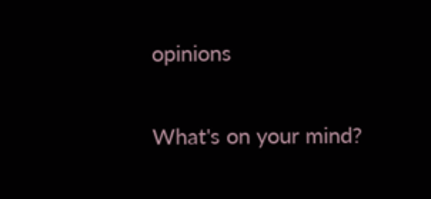opinions

What's on your mind?